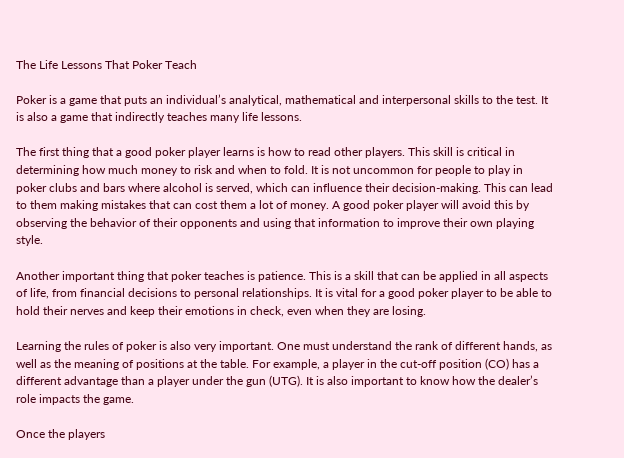The Life Lessons That Poker Teach

Poker is a game that puts an individual’s analytical, mathematical and interpersonal skills to the test. It is also a game that indirectly teaches many life lessons.

The first thing that a good poker player learns is how to read other players. This skill is critical in determining how much money to risk and when to fold. It is not uncommon for people to play in poker clubs and bars where alcohol is served, which can influence their decision-making. This can lead to them making mistakes that can cost them a lot of money. A good poker player will avoid this by observing the behavior of their opponents and using that information to improve their own playing style.

Another important thing that poker teaches is patience. This is a skill that can be applied in all aspects of life, from financial decisions to personal relationships. It is vital for a good poker player to be able to hold their nerves and keep their emotions in check, even when they are losing.

Learning the rules of poker is also very important. One must understand the rank of different hands, as well as the meaning of positions at the table. For example, a player in the cut-off position (CO) has a different advantage than a player under the gun (UTG). It is also important to know how the dealer’s role impacts the game.

Once the players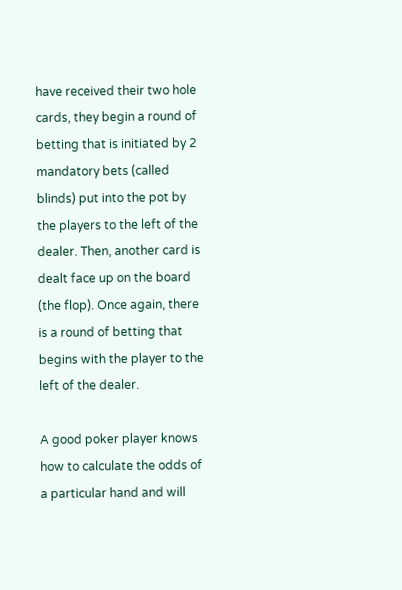have received their two hole cards, they begin a round of betting that is initiated by 2 mandatory bets (called blinds) put into the pot by the players to the left of the dealer. Then, another card is dealt face up on the board (the flop). Once again, there is a round of betting that begins with the player to the left of the dealer.

A good poker player knows how to calculate the odds of a particular hand and will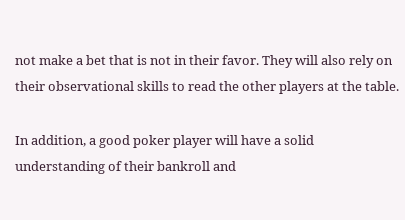not make a bet that is not in their favor. They will also rely on their observational skills to read the other players at the table.

In addition, a good poker player will have a solid understanding of their bankroll and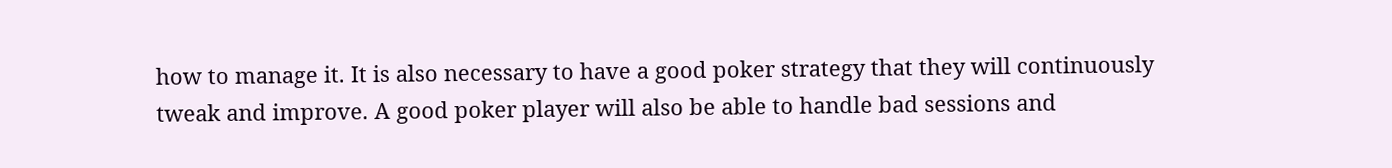how to manage it. It is also necessary to have a good poker strategy that they will continuously tweak and improve. A good poker player will also be able to handle bad sessions and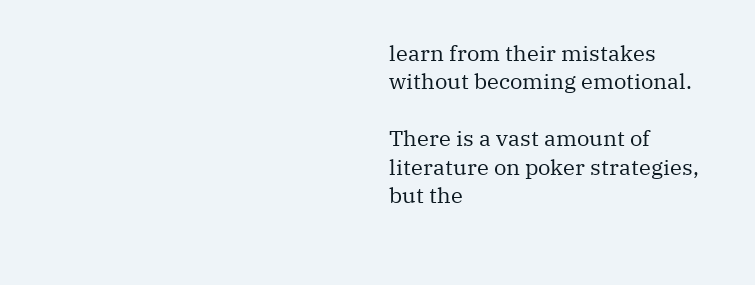learn from their mistakes without becoming emotional.

There is a vast amount of literature on poker strategies, but the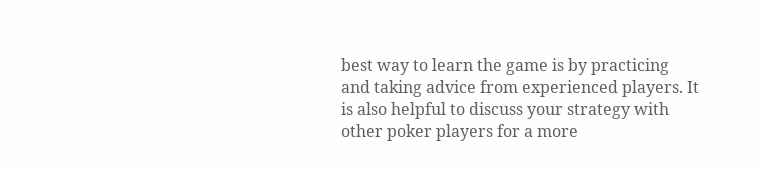best way to learn the game is by practicing and taking advice from experienced players. It is also helpful to discuss your strategy with other poker players for a more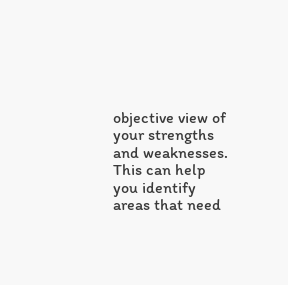objective view of your strengths and weaknesses. This can help you identify areas that need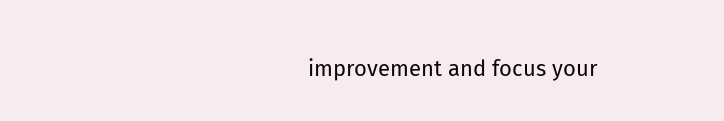improvement and focus your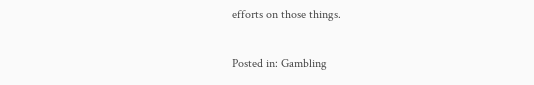efforts on those things.

Posted in: Gambling